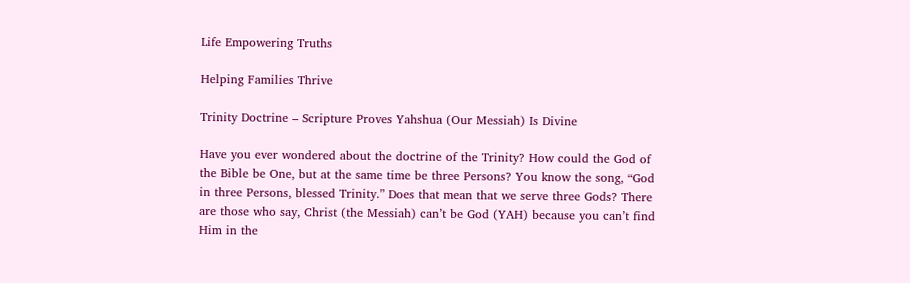Life Empowering Truths

Helping Families Thrive

Trinity Doctrine – Scripture Proves Yahshua (Our Messiah) Is Divine

Have you ever wondered about the doctrine of the Trinity? How could the God of the Bible be One, but at the same time be three Persons? You know the song, “God in three Persons, blessed Trinity.” Does that mean that we serve three Gods? There are those who say, Christ (the Messiah) can’t be God (YAH) because you can’t find Him in the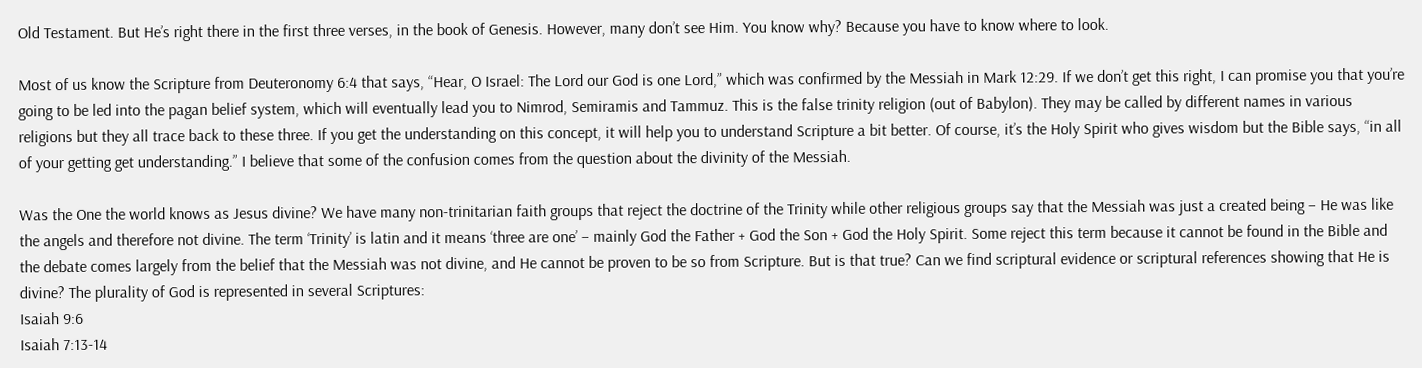Old Testament. But He’s right there in the first three verses, in the book of Genesis. However, many don’t see Him. You know why? Because you have to know where to look.

Most of us know the Scripture from Deuteronomy 6:4 that says, “Hear, O Israel: The Lord our God is one Lord,” which was confirmed by the Messiah in Mark 12:29. If we don’t get this right, I can promise you that you’re going to be led into the pagan belief system, which will eventually lead you to Nimrod, Semiramis and Tammuz. This is the false trinity religion (out of Babylon). They may be called by different names in various religions but they all trace back to these three. If you get the understanding on this concept, it will help you to understand Scripture a bit better. Of course, it’s the Holy Spirit who gives wisdom but the Bible says, “in all of your getting get understanding.” I believe that some of the confusion comes from the question about the divinity of the Messiah.

Was the One the world knows as Jesus divine? We have many non-trinitarian faith groups that reject the doctrine of the Trinity while other religious groups say that the Messiah was just a created being – He was like the angels and therefore not divine. The term ‘Trinity’ is latin and it means ‘three are one’ – mainly God the Father + God the Son + God the Holy Spirit. Some reject this term because it cannot be found in the Bible and the debate comes largely from the belief that the Messiah was not divine, and He cannot be proven to be so from Scripture. But is that true? Can we find scriptural evidence or scriptural references showing that He is divine? The plurality of God is represented in several Scriptures:
Isaiah 9:6
Isaiah 7:13-14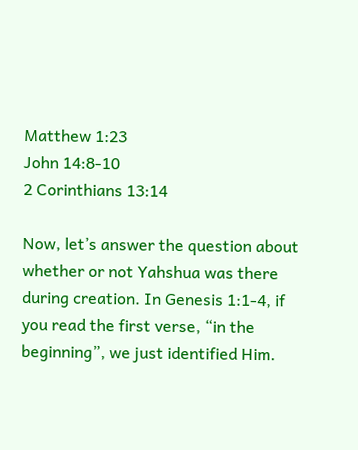Matthew 1:23
John 14:8-10
2 Corinthians 13:14

Now, let’s answer the question about whether or not Yahshua was there during creation. In Genesis 1:1-4, if you read the first verse, “in the beginning”, we just identified Him.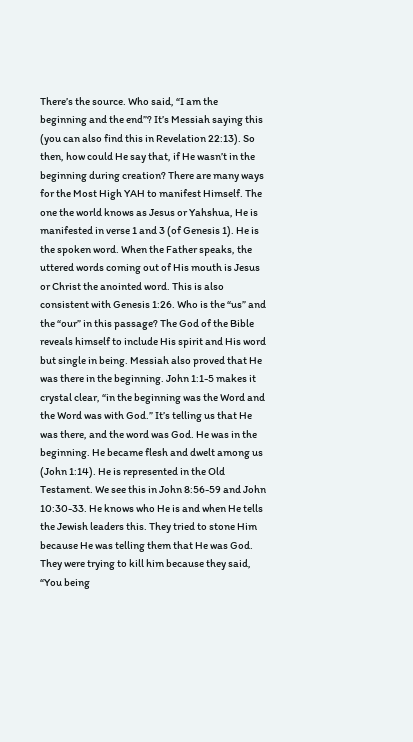There’s the source. Who said, “I am the beginning and the end”? It’s Messiah saying this (you can also find this in Revelation 22:13). So then, how could He say that, if He wasn’t in the beginning during creation? There are many ways for the Most High YAH to manifest Himself. The one the world knows as Jesus or Yahshua, He is manifested in verse 1 and 3 (of Genesis 1). He is the spoken word. When the Father speaks, the uttered words coming out of His mouth is Jesus or Christ the anointed word. This is also consistent with Genesis 1:26. Who is the “us” and the “our” in this passage? The God of the Bible reveals himself to include His spirit and His word but single in being. Messiah also proved that He was there in the beginning. John 1:1-5 makes it crystal clear, “in the beginning was the Word and the Word was with God.” It’s telling us that He was there, and the word was God. He was in the beginning. He became flesh and dwelt among us (John 1:14). He is represented in the Old Testament. We see this in John 8:56-59 and John 10:30-33. He knows who He is and when He tells the Jewish leaders this. They tried to stone Him because He was telling them that He was God. They were trying to kill him because they said, “You being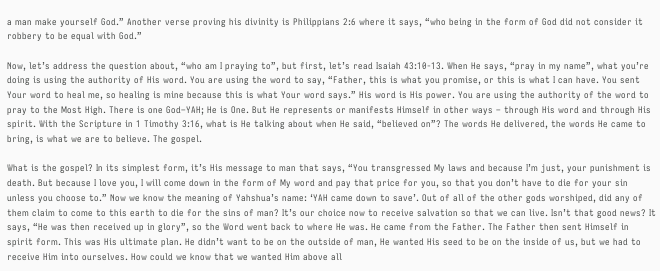a man make yourself God.” Another verse proving his divinity is Philippians 2:6 where it says, “who being in the form of God did not consider it robbery to be equal with God.”

Now, let’s address the question about, “who am I praying to”, but first, let’s read Isaiah 43:10-13. When He says, “pray in my name”, what you’re doing is using the authority of His word. You are using the word to say, “Father, this is what you promise, or this is what I can have. You sent Your word to heal me, so healing is mine because this is what Your word says.” His word is His power. You are using the authority of the word to pray to the Most High. There is one God–YAH; He is One. But He represents or manifests Himself in other ways – through His word and through His spirit. With the Scripture in 1 Timothy 3:16, what is He talking about when He said, “believed on”? The words He delivered, the words He came to bring, is what we are to believe. The gospel.

What is the gospel? In its simplest form, it’s His message to man that says, “You transgressed My laws and because I’m just, your punishment is death. But because I love you, I will come down in the form of My word and pay that price for you, so that you don’t have to die for your sin unless you choose to.” Now we know the meaning of Yahshua’s name: ‘YAH came down to save’. Out of all of the other gods worshiped, did any of them claim to come to this earth to die for the sins of man? It’s our choice now to receive salvation so that we can live. Isn’t that good news? It says, “He was then received up in glory”, so the Word went back to where He was. He came from the Father. The Father then sent Himself in spirit form. This was His ultimate plan. He didn’t want to be on the outside of man, He wanted His seed to be on the inside of us, but we had to receive Him into ourselves. How could we know that we wanted Him above all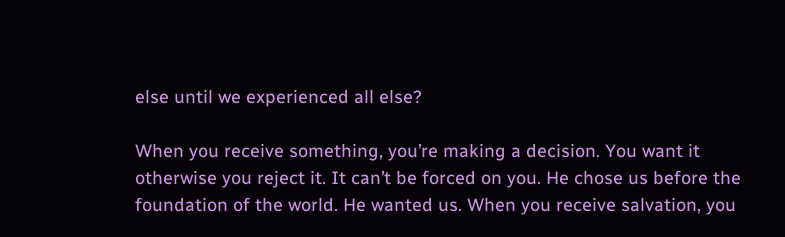else until we experienced all else?

When you receive something, you’re making a decision. You want it otherwise you reject it. It can’t be forced on you. He chose us before the foundation of the world. He wanted us. When you receive salvation, you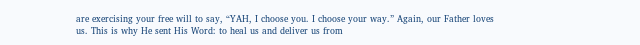are exercising your free will to say, “YAH, I choose you. I choose your way.” Again, our Father loves us. This is why He sent His Word: to heal us and deliver us from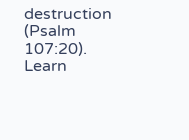destruction (Psalm 107:20). Learn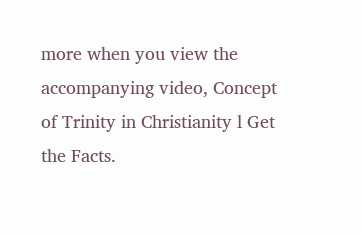more when you view the accompanying video, Concept of Trinity in Christianity l Get the Facts.